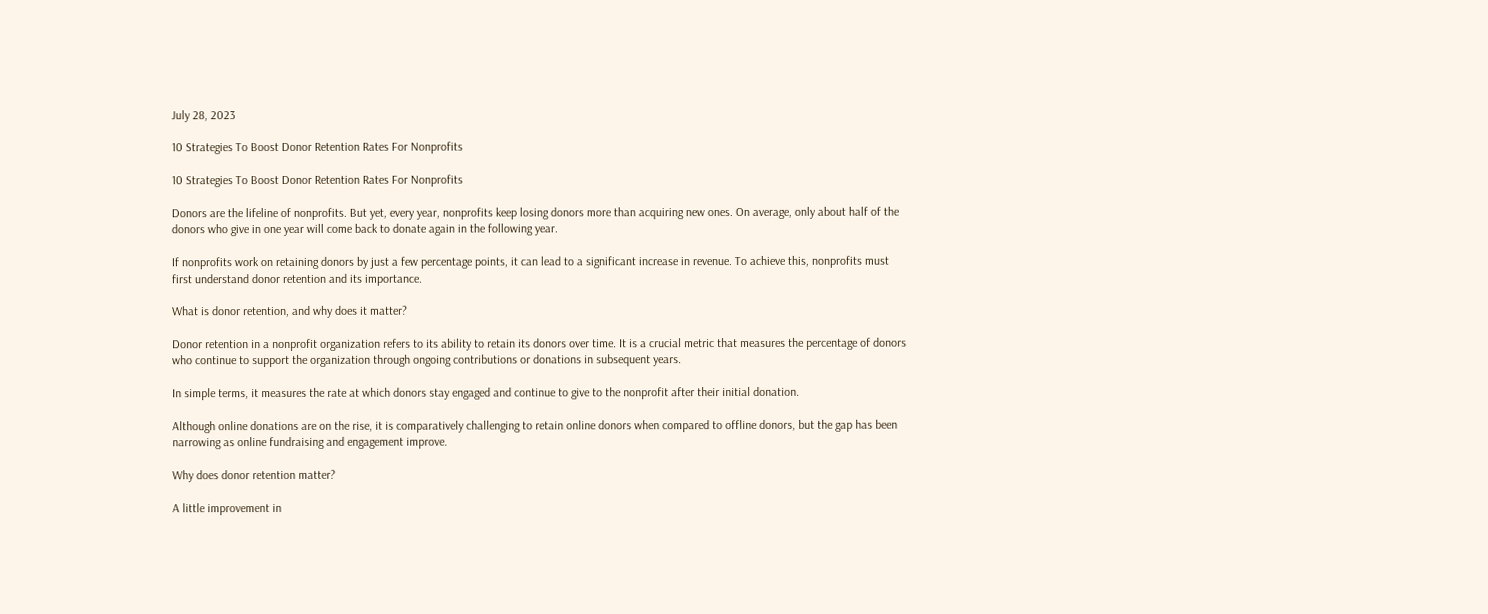July 28, 2023

10 Strategies To Boost Donor Retention Rates For Nonprofits

10 Strategies To Boost Donor Retention Rates For Nonprofits

Donors are the lifeline of nonprofits. But yet, every year, nonprofits keep losing donors more than acquiring new ones. On average, only about half of the donors who give in one year will come back to donate again in the following year.

If nonprofits work on retaining donors by just a few percentage points, it can lead to a significant increase in revenue. To achieve this, nonprofits must first understand donor retention and its importance.

What is donor retention, and why does it matter?

Donor retention in a nonprofit organization refers to its ability to retain its donors over time. It is a crucial metric that measures the percentage of donors who continue to support the organization through ongoing contributions or donations in subsequent years.

In simple terms, it measures the rate at which donors stay engaged and continue to give to the nonprofit after their initial donation.

Although online donations are on the rise, it is comparatively challenging to retain online donors when compared to offline donors, but the gap has been narrowing as online fundraising and engagement improve.

Why does donor retention matter?

A little improvement in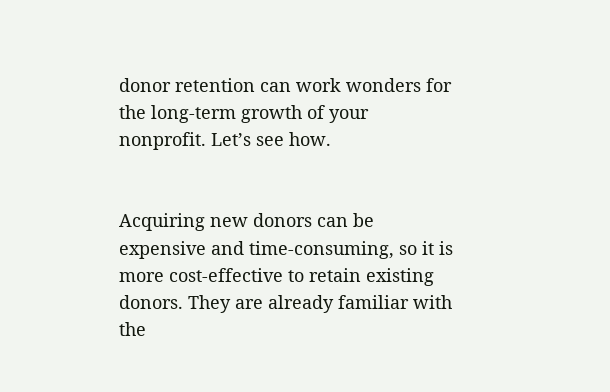donor retention can work wonders for the long-term growth of your nonprofit. Let’s see how.


Acquiring new donors can be expensive and time-consuming, so it is more cost-effective to retain existing donors. They are already familiar with the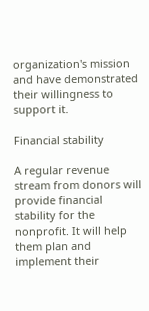organization's mission and have demonstrated their willingness to support it.

Financial stability

A regular revenue stream from donors will provide financial stability for the nonprofit. It will help them plan and implement their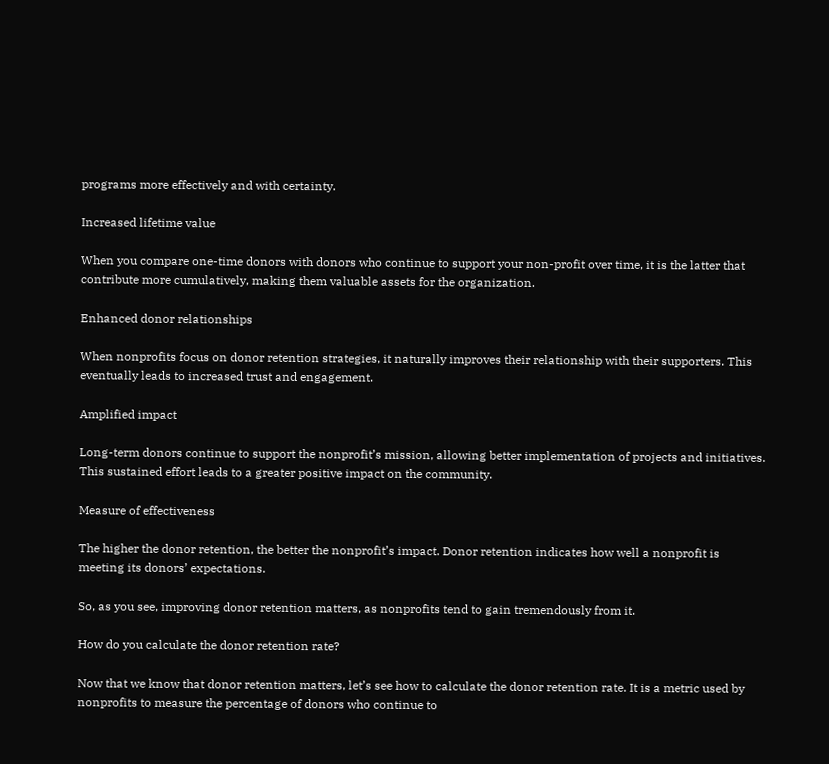programs more effectively and with certainty.

Increased lifetime value

When you compare one-time donors with donors who continue to support your non-profit over time, it is the latter that contribute more cumulatively, making them valuable assets for the organization.

Enhanced donor relationships

When nonprofits focus on donor retention strategies, it naturally improves their relationship with their supporters. This eventually leads to increased trust and engagement.

Amplified impact

Long-term donors continue to support the nonprofit’s mission, allowing better implementation of projects and initiatives. This sustained effort leads to a greater positive impact on the community.

Measure of effectiveness

The higher the donor retention, the better the nonprofit’s impact. Donor retention indicates how well a nonprofit is meeting its donors’ expectations.

So, as you see, improving donor retention matters, as nonprofits tend to gain tremendously from it.

How do you calculate the donor retention rate?

Now that we know that donor retention matters, let’s see how to calculate the donor retention rate. It is a metric used by nonprofits to measure the percentage of donors who continue to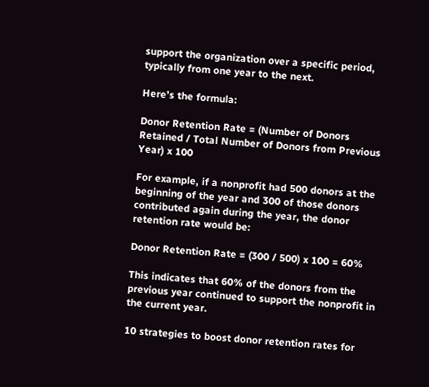support the organization over a specific period, typically from one year to the next.

Here’s the formula:

Donor Retention Rate = (Number of Donors Retained / Total Number of Donors from Previous Year) x 100

For example, if a nonprofit had 500 donors at the beginning of the year and 300 of those donors contributed again during the year, the donor retention rate would be:

Donor Retention Rate = (300 / 500) x 100 = 60%

This indicates that 60% of the donors from the previous year continued to support the nonprofit in the current year.

10 strategies to boost donor retention rates for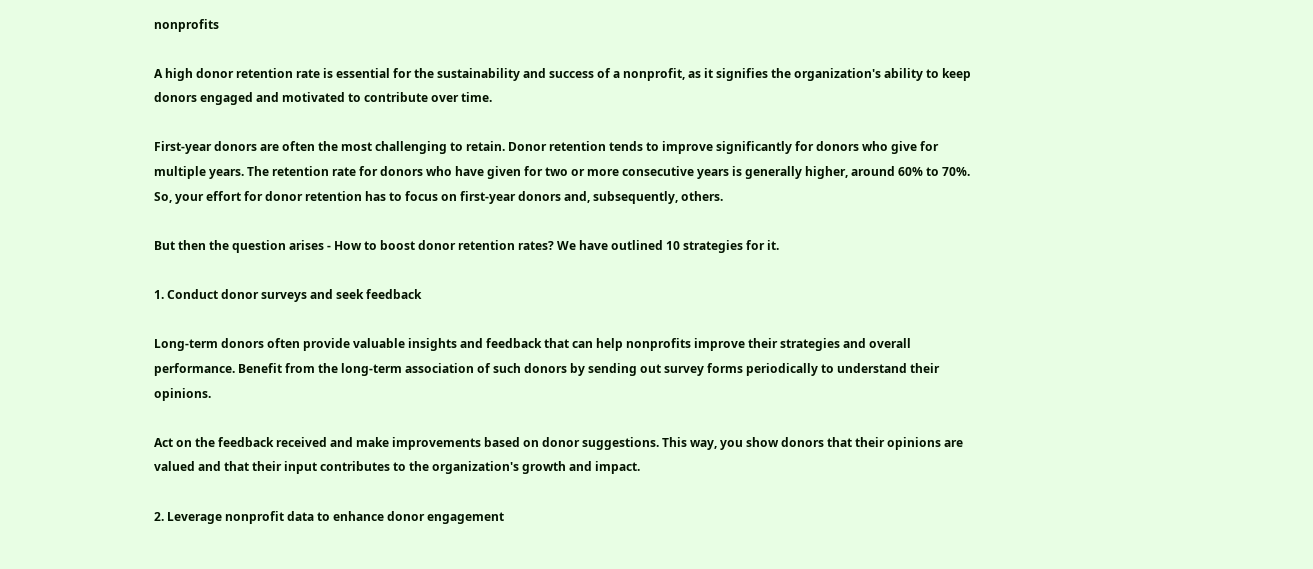nonprofits

A high donor retention rate is essential for the sustainability and success of a nonprofit, as it signifies the organization's ability to keep donors engaged and motivated to contribute over time.

First-year donors are often the most challenging to retain. Donor retention tends to improve significantly for donors who give for multiple years. The retention rate for donors who have given for two or more consecutive years is generally higher, around 60% to 70%. So, your effort for donor retention has to focus on first-year donors and, subsequently, others.

But then the question arises - How to boost donor retention rates? We have outlined 10 strategies for it.

1. Conduct donor surveys and seek feedback

Long-term donors often provide valuable insights and feedback that can help nonprofits improve their strategies and overall performance. Benefit from the long-term association of such donors by sending out survey forms periodically to understand their opinions.

Act on the feedback received and make improvements based on donor suggestions. This way, you show donors that their opinions are valued and that their input contributes to the organization's growth and impact.

2. Leverage nonprofit data to enhance donor engagement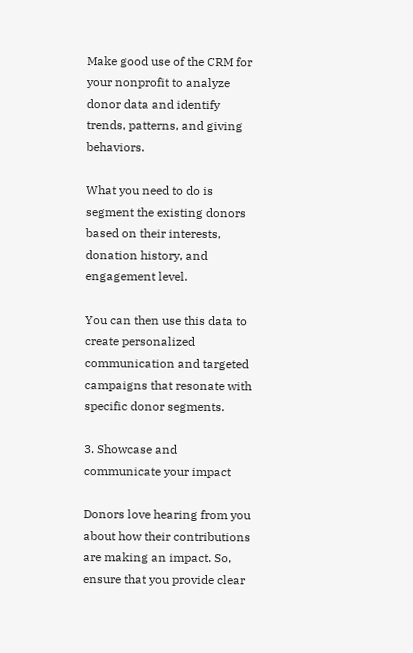Make good use of the CRM for your nonprofit to analyze donor data and identify trends, patterns, and giving behaviors.

What you need to do is segment the existing donors based on their interests, donation history, and engagement level.

You can then use this data to create personalized communication and targeted campaigns that resonate with specific donor segments.

3. Showcase and communicate your impact

Donors love hearing from you about how their contributions are making an impact. So, ensure that you provide clear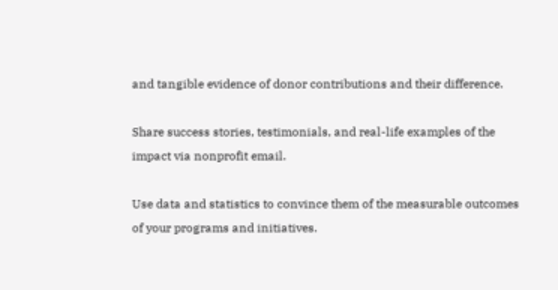and tangible evidence of donor contributions and their difference.

Share success stories, testimonials, and real-life examples of the impact via nonprofit email.

Use data and statistics to convince them of the measurable outcomes of your programs and initiatives.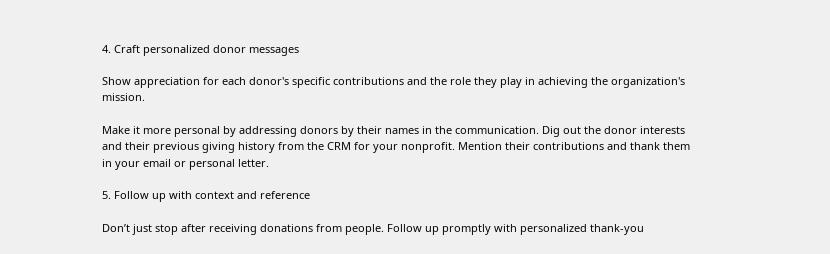4. Craft personalized donor messages

Show appreciation for each donor's specific contributions and the role they play in achieving the organization's mission.

Make it more personal by addressing donors by their names in the communication. Dig out the donor interests and their previous giving history from the CRM for your nonprofit. Mention their contributions and thank them in your email or personal letter.

5. Follow up with context and reference

Don’t just stop after receiving donations from people. Follow up promptly with personalized thank-you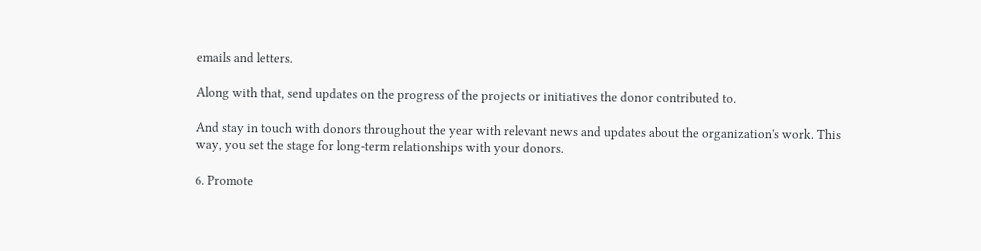emails and letters.

Along with that, send updates on the progress of the projects or initiatives the donor contributed to.

And stay in touch with donors throughout the year with relevant news and updates about the organization's work. This way, you set the stage for long-term relationships with your donors.

6. Promote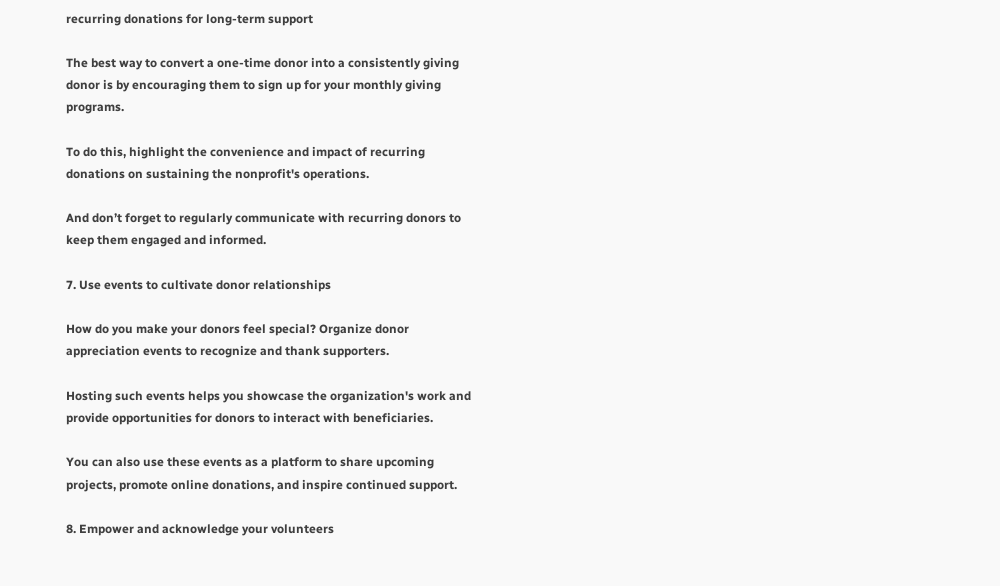recurring donations for long-term support

The best way to convert a one-time donor into a consistently giving donor is by encouraging them to sign up for your monthly giving programs.

To do this, highlight the convenience and impact of recurring donations on sustaining the nonprofit's operations.

And don’t forget to regularly communicate with recurring donors to keep them engaged and informed.

7. Use events to cultivate donor relationships

How do you make your donors feel special? Organize donor appreciation events to recognize and thank supporters.

Hosting such events helps you showcase the organization's work and provide opportunities for donors to interact with beneficiaries.

You can also use these events as a platform to share upcoming projects, promote online donations, and inspire continued support.

8. Empower and acknowledge your volunteers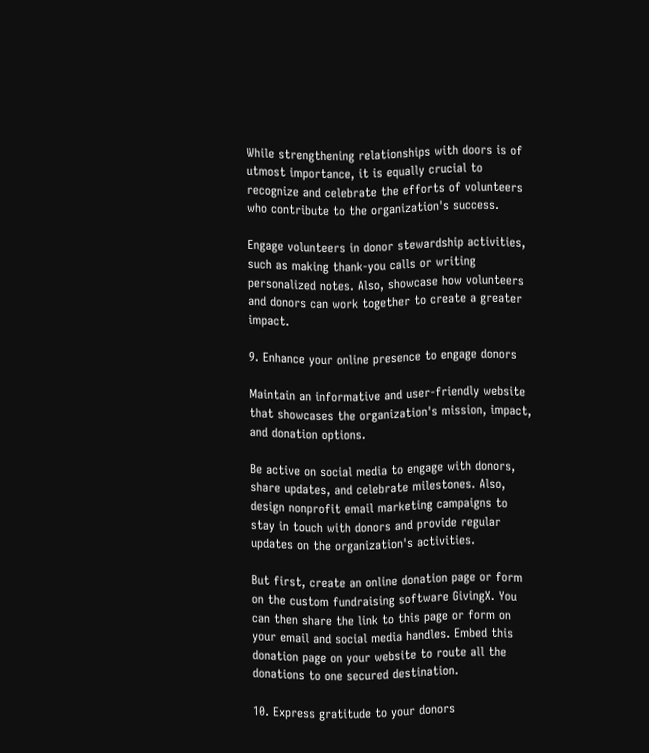While strengthening relationships with doors is of utmost importance, it is equally crucial to recognize and celebrate the efforts of volunteers who contribute to the organization's success.

Engage volunteers in donor stewardship activities, such as making thank-you calls or writing personalized notes. Also, showcase how volunteers and donors can work together to create a greater impact.

9. Enhance your online presence to engage donors

Maintain an informative and user-friendly website that showcases the organization's mission, impact, and donation options.

Be active on social media to engage with donors, share updates, and celebrate milestones. Also, design nonprofit email marketing campaigns to stay in touch with donors and provide regular updates on the organization's activities.

But first, create an online donation page or form on the custom fundraising software GivingX. You can then share the link to this page or form on your email and social media handles. Embed this donation page on your website to route all the donations to one secured destination.

10. Express gratitude to your donors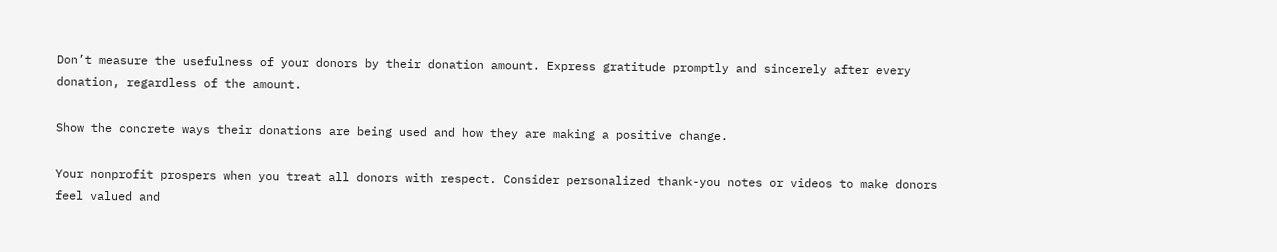Don’t measure the usefulness of your donors by their donation amount. Express gratitude promptly and sincerely after every donation, regardless of the amount.

Show the concrete ways their donations are being used and how they are making a positive change.

Your nonprofit prospers when you treat all donors with respect. Consider personalized thank-you notes or videos to make donors feel valued and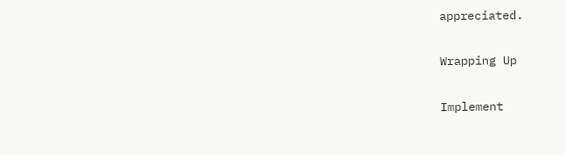appreciated.

Wrapping Up

Implement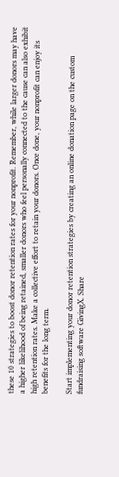these 10 strategies to boost donor retention rates for your nonprofit. Remember, while larger donors may have a higher likelihood of being retained, smaller donors who feel personally connected to the cause can also exhibit high retention rates. Make a collective effort to retain your donors. Once done, your nonprofit can enjoy its benefits for the long term.

Start implementing your donor retention strategies by creating an online donation page on the custom fundraising software GivingX. Share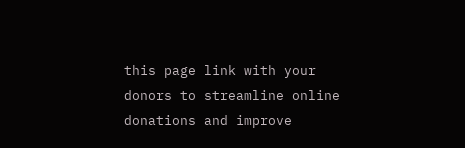this page link with your donors to streamline online donations and improve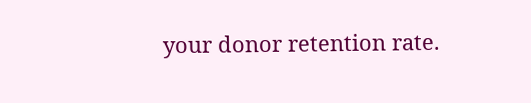your donor retention rate.